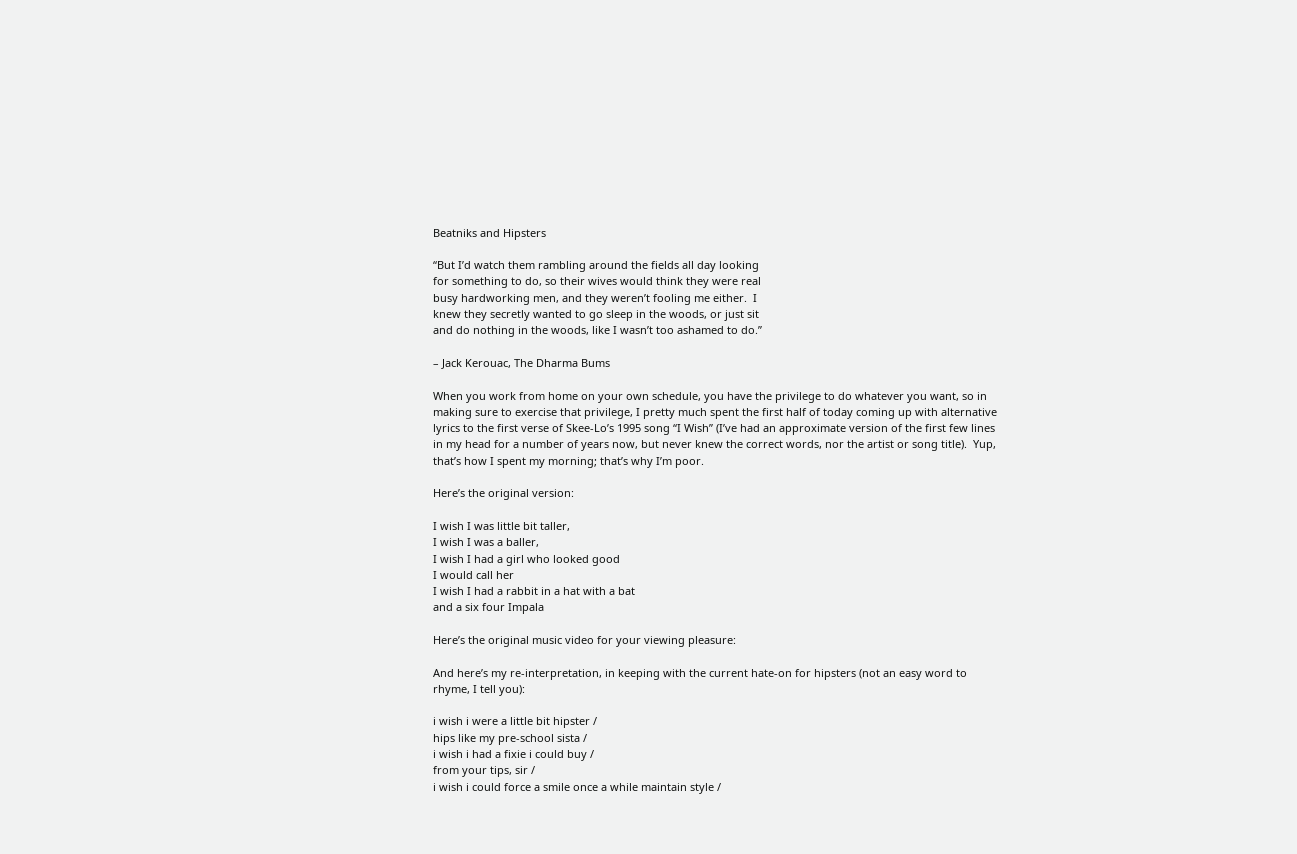Beatniks and Hipsters

“But I’d watch them rambling around the fields all day looking
for something to do, so their wives would think they were real
busy hardworking men, and they weren’t fooling me either.  I
knew they secretly wanted to go sleep in the woods, or just sit
and do nothing in the woods, like I wasn’t too ashamed to do.”

– Jack Kerouac, The Dharma Bums

When you work from home on your own schedule, you have the privilege to do whatever you want, so in making sure to exercise that privilege, I pretty much spent the first half of today coming up with alternative lyrics to the first verse of Skee-Lo’s 1995 song “I Wish” (I’ve had an approximate version of the first few lines in my head for a number of years now, but never knew the correct words, nor the artist or song title).  Yup, that’s how I spent my morning; that’s why I’m poor.

Here’s the original version:

I wish I was little bit taller,
I wish I was a baller,
I wish I had a girl who looked good
I would call her
I wish I had a rabbit in a hat with a bat
and a six four Impala

Here’s the original music video for your viewing pleasure:

And here’s my re-interpretation, in keeping with the current hate-on for hipsters (not an easy word to rhyme, I tell you):

i wish i were a little bit hipster /
hips like my pre-school sista /
i wish i had a fixie i could buy /
from your tips, sir /
i wish i could force a smile once a while maintain style /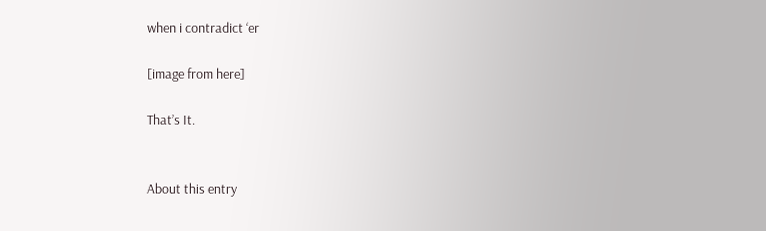when i contradict ‘er

[image from here]

That’s It.


About this entry